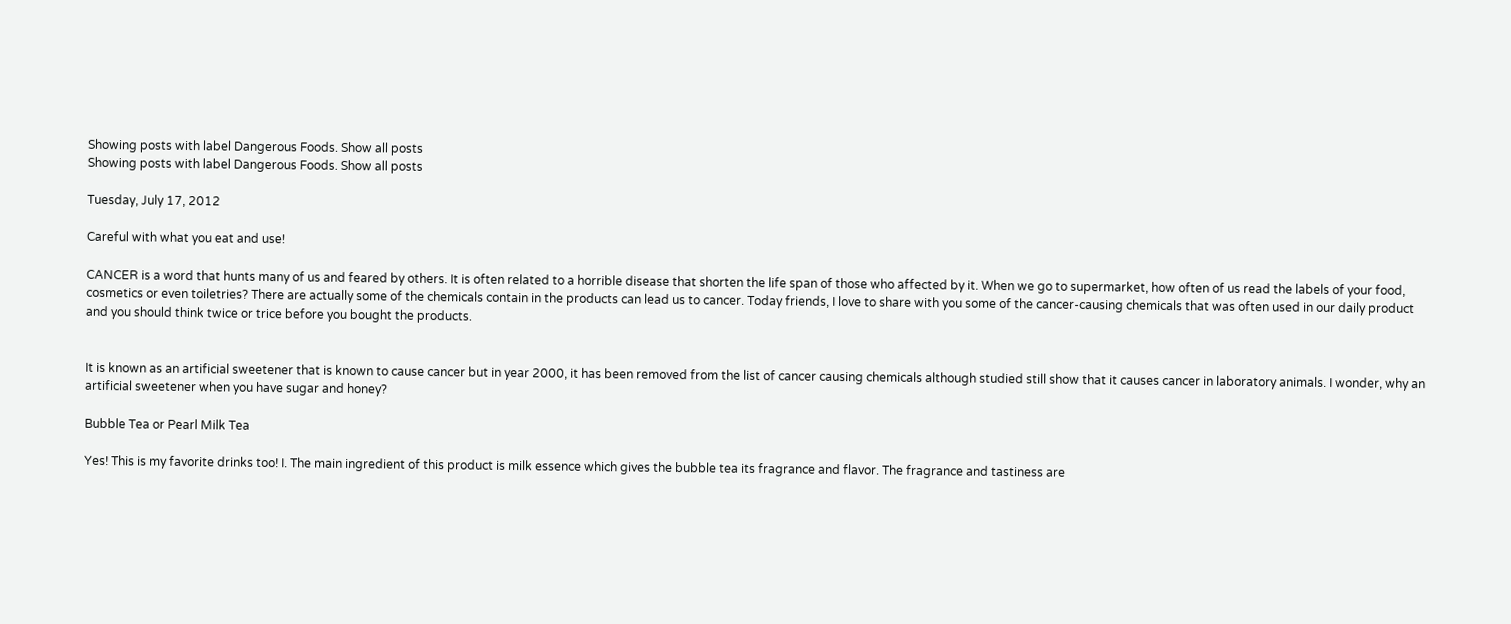Showing posts with label Dangerous Foods. Show all posts
Showing posts with label Dangerous Foods. Show all posts

Tuesday, July 17, 2012

Careful with what you eat and use!

CANCER is a word that hunts many of us and feared by others. It is often related to a horrible disease that shorten the life span of those who affected by it. When we go to supermarket, how often of us read the labels of your food, cosmetics or even toiletries? There are actually some of the chemicals contain in the products can lead us to cancer. Today friends, I love to share with you some of the cancer-causing chemicals that was often used in our daily product and you should think twice or trice before you bought the products.


It is known as an artificial sweetener that is known to cause cancer but in year 2000, it has been removed from the list of cancer causing chemicals although studied still show that it causes cancer in laboratory animals. I wonder, why an artificial sweetener when you have sugar and honey?

Bubble Tea or Pearl Milk Tea

Yes! This is my favorite drinks too! I. The main ingredient of this product is milk essence which gives the bubble tea its fragrance and flavor. The fragrance and tastiness are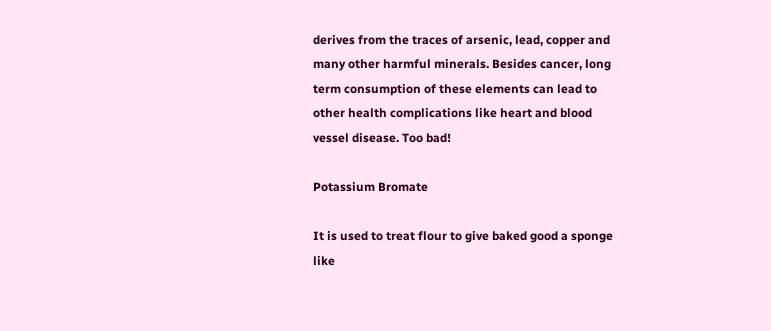derives from the traces of arsenic, lead, copper and many other harmful minerals. Besides cancer, long term consumption of these elements can lead to other health complications like heart and blood vessel disease. Too bad!

Potassium Bromate

It is used to treat flour to give baked good a sponge like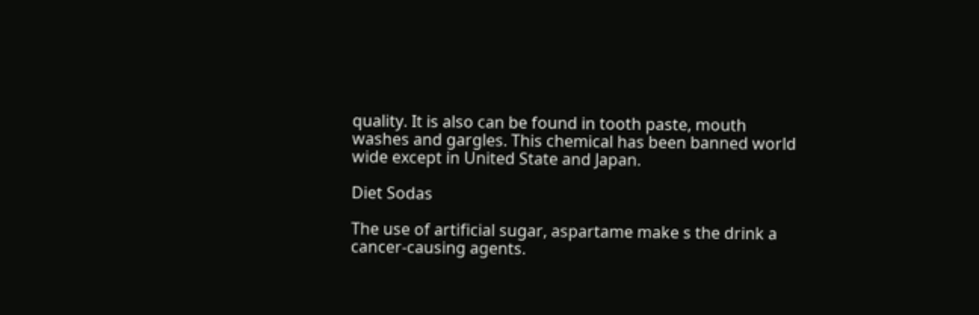quality. It is also can be found in tooth paste, mouth washes and gargles. This chemical has been banned world wide except in United State and Japan.

Diet Sodas

The use of artificial sugar, aspartame make s the drink a cancer-causing agents.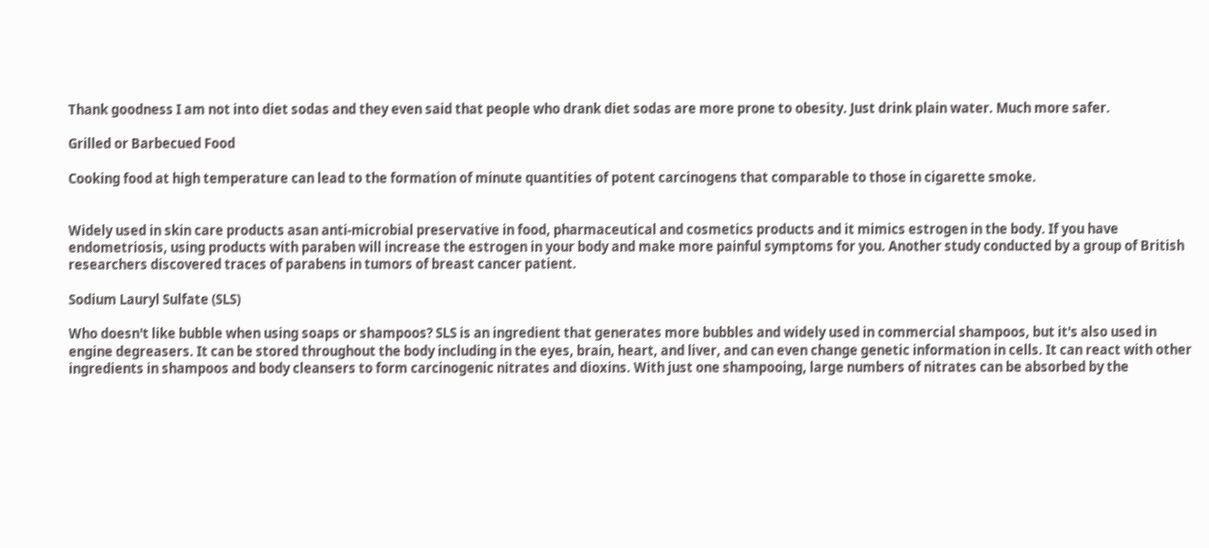Thank goodness I am not into diet sodas and they even said that people who drank diet sodas are more prone to obesity. Just drink plain water. Much more safer.

Grilled or Barbecued Food

Cooking food at high temperature can lead to the formation of minute quantities of potent carcinogens that comparable to those in cigarette smoke.


Widely used in skin care products asan anti-microbial preservative in food, pharmaceutical and cosmetics products and it mimics estrogen in the body. If you have endometriosis, using products with paraben will increase the estrogen in your body and make more painful symptoms for you. Another study conducted by a group of British researchers discovered traces of parabens in tumors of breast cancer patient.

Sodium Lauryl Sulfate (SLS)

Who doesn't like bubble when using soaps or shampoos? SLS is an ingredient that generates more bubbles and widely used in commercial shampoos, but it's also used in engine degreasers. It can be stored throughout the body including in the eyes, brain, heart, and liver, and can even change genetic information in cells. It can react with other ingredients in shampoos and body cleansers to form carcinogenic nitrates and dioxins. With just one shampooing, large numbers of nitrates can be absorbed by the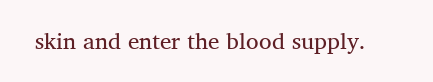skin and enter the blood supply.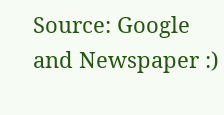Source: Google and Newspaper :)